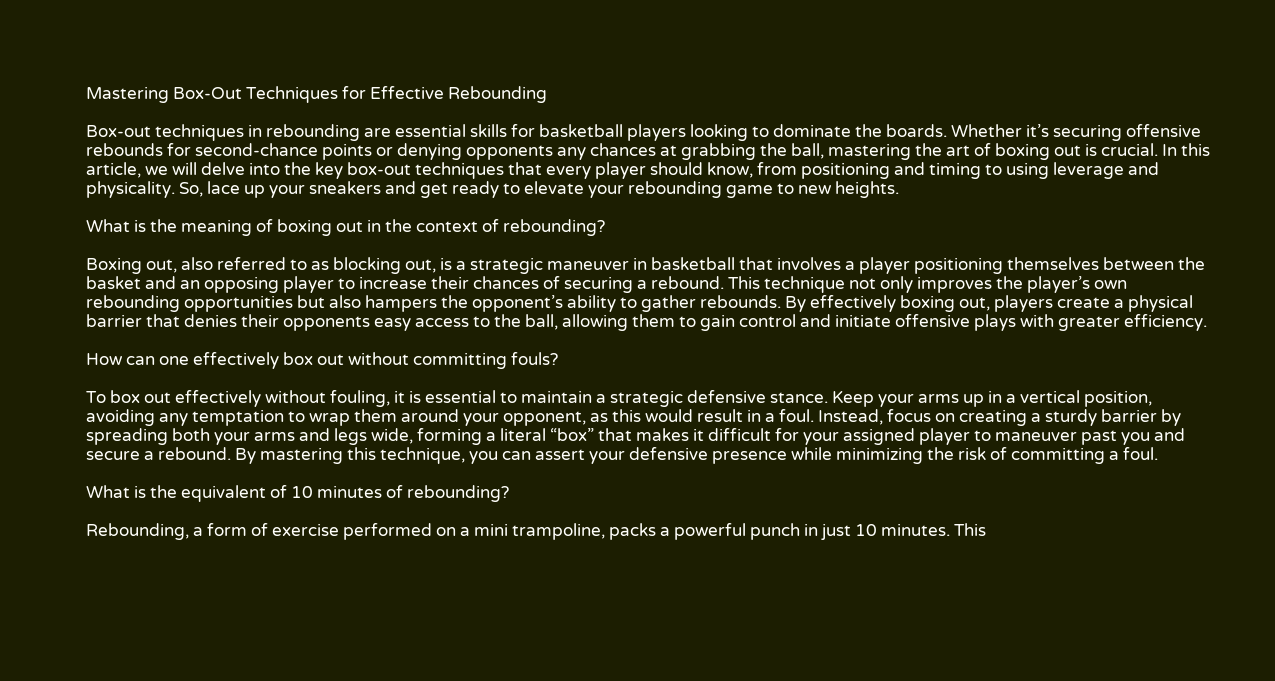Mastering Box-Out Techniques for Effective Rebounding

Box-out techniques in rebounding are essential skills for basketball players looking to dominate the boards. Whether it’s securing offensive rebounds for second-chance points or denying opponents any chances at grabbing the ball, mastering the art of boxing out is crucial. In this article, we will delve into the key box-out techniques that every player should know, from positioning and timing to using leverage and physicality. So, lace up your sneakers and get ready to elevate your rebounding game to new heights.

What is the meaning of boxing out in the context of rebounding?

Boxing out, also referred to as blocking out, is a strategic maneuver in basketball that involves a player positioning themselves between the basket and an opposing player to increase their chances of securing a rebound. This technique not only improves the player’s own rebounding opportunities but also hampers the opponent’s ability to gather rebounds. By effectively boxing out, players create a physical barrier that denies their opponents easy access to the ball, allowing them to gain control and initiate offensive plays with greater efficiency.

How can one effectively box out without committing fouls?

To box out effectively without fouling, it is essential to maintain a strategic defensive stance. Keep your arms up in a vertical position, avoiding any temptation to wrap them around your opponent, as this would result in a foul. Instead, focus on creating a sturdy barrier by spreading both your arms and legs wide, forming a literal “box” that makes it difficult for your assigned player to maneuver past you and secure a rebound. By mastering this technique, you can assert your defensive presence while minimizing the risk of committing a foul.

What is the equivalent of 10 minutes of rebounding?

Rebounding, a form of exercise performed on a mini trampoline, packs a powerful punch in just 10 minutes. This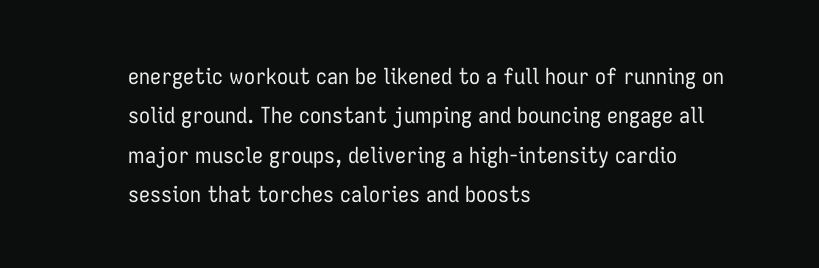energetic workout can be likened to a full hour of running on solid ground. The constant jumping and bouncing engage all major muscle groups, delivering a high-intensity cardio session that torches calories and boosts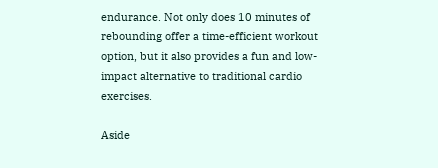endurance. Not only does 10 minutes of rebounding offer a time-efficient workout option, but it also provides a fun and low-impact alternative to traditional cardio exercises.

Aside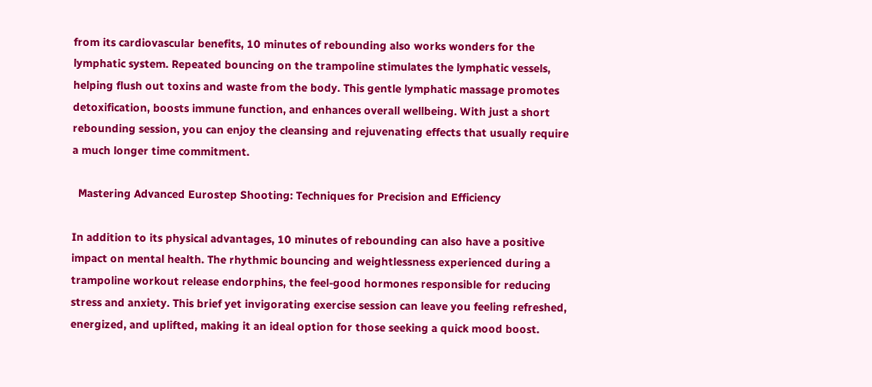from its cardiovascular benefits, 10 minutes of rebounding also works wonders for the lymphatic system. Repeated bouncing on the trampoline stimulates the lymphatic vessels, helping flush out toxins and waste from the body. This gentle lymphatic massage promotes detoxification, boosts immune function, and enhances overall wellbeing. With just a short rebounding session, you can enjoy the cleansing and rejuvenating effects that usually require a much longer time commitment.

  Mastering Advanced Eurostep Shooting: Techniques for Precision and Efficiency

In addition to its physical advantages, 10 minutes of rebounding can also have a positive impact on mental health. The rhythmic bouncing and weightlessness experienced during a trampoline workout release endorphins, the feel-good hormones responsible for reducing stress and anxiety. This brief yet invigorating exercise session can leave you feeling refreshed, energized, and uplifted, making it an ideal option for those seeking a quick mood boost.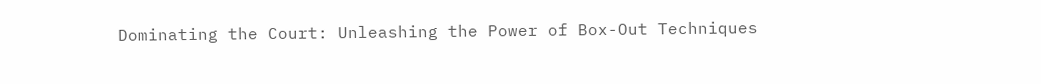Dominating the Court: Unleashing the Power of Box-Out Techniques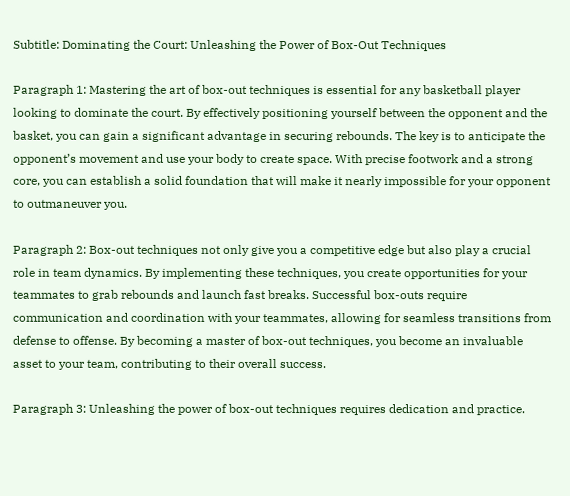Subtitle: Dominating the Court: Unleashing the Power of Box-Out Techniques

Paragraph 1: Mastering the art of box-out techniques is essential for any basketball player looking to dominate the court. By effectively positioning yourself between the opponent and the basket, you can gain a significant advantage in securing rebounds. The key is to anticipate the opponent’s movement and use your body to create space. With precise footwork and a strong core, you can establish a solid foundation that will make it nearly impossible for your opponent to outmaneuver you.

Paragraph 2: Box-out techniques not only give you a competitive edge but also play a crucial role in team dynamics. By implementing these techniques, you create opportunities for your teammates to grab rebounds and launch fast breaks. Successful box-outs require communication and coordination with your teammates, allowing for seamless transitions from defense to offense. By becoming a master of box-out techniques, you become an invaluable asset to your team, contributing to their overall success.

Paragraph 3: Unleashing the power of box-out techniques requires dedication and practice.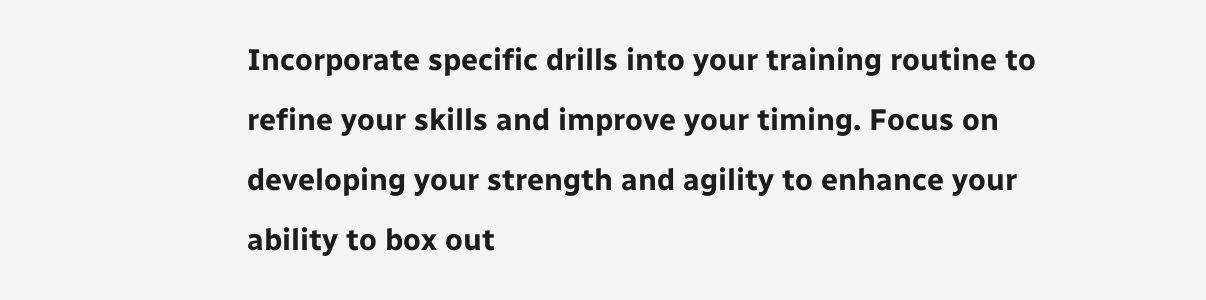Incorporate specific drills into your training routine to refine your skills and improve your timing. Focus on developing your strength and agility to enhance your ability to box out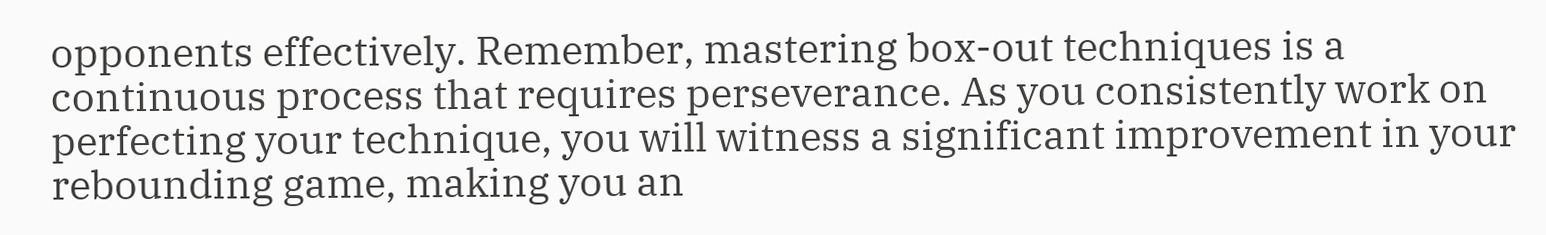opponents effectively. Remember, mastering box-out techniques is a continuous process that requires perseverance. As you consistently work on perfecting your technique, you will witness a significant improvement in your rebounding game, making you an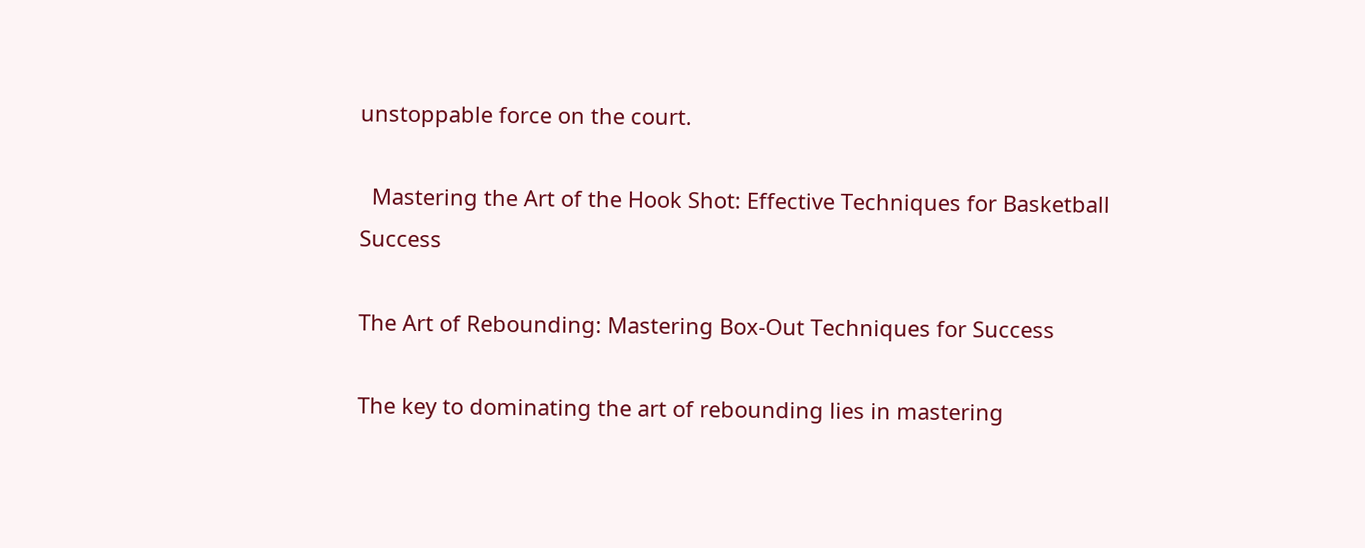unstoppable force on the court.

  Mastering the Art of the Hook Shot: Effective Techniques for Basketball Success

The Art of Rebounding: Mastering Box-Out Techniques for Success

The key to dominating the art of rebounding lies in mastering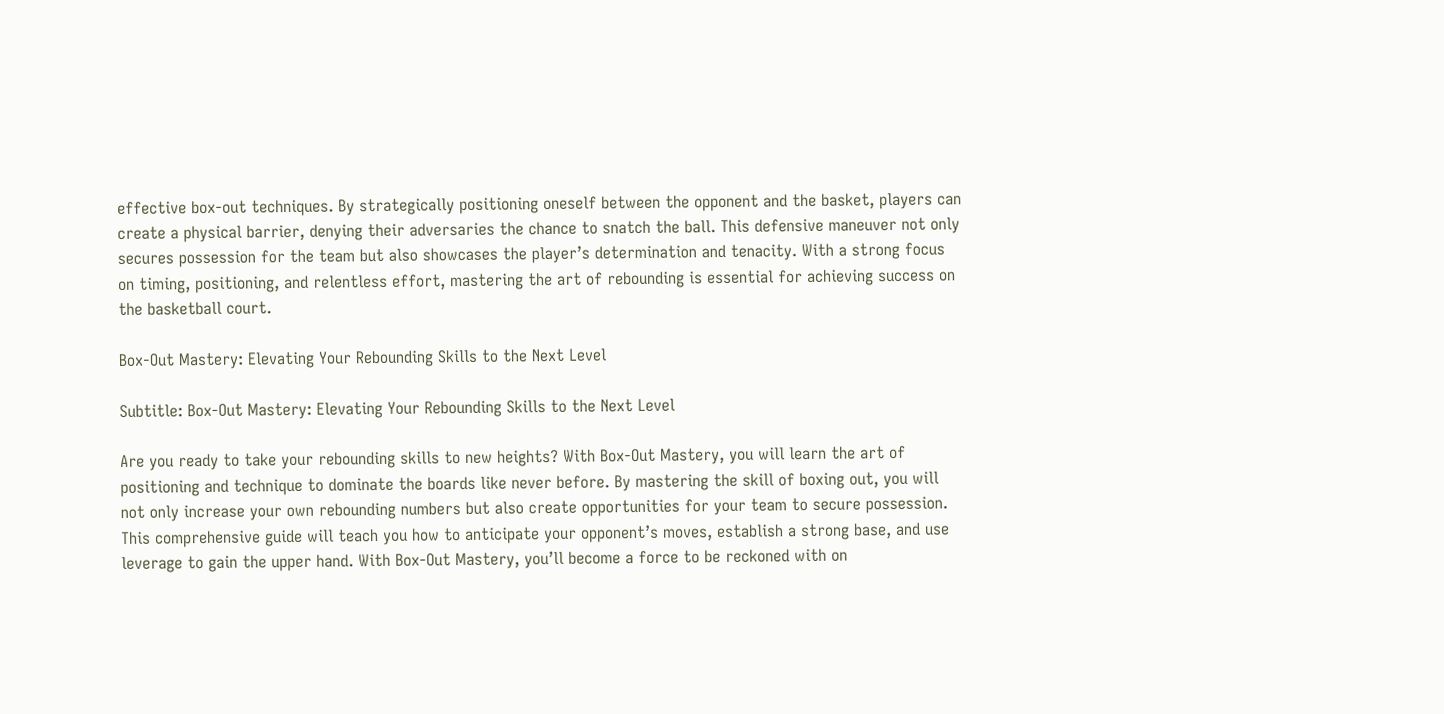effective box-out techniques. By strategically positioning oneself between the opponent and the basket, players can create a physical barrier, denying their adversaries the chance to snatch the ball. This defensive maneuver not only secures possession for the team but also showcases the player’s determination and tenacity. With a strong focus on timing, positioning, and relentless effort, mastering the art of rebounding is essential for achieving success on the basketball court.

Box-Out Mastery: Elevating Your Rebounding Skills to the Next Level

Subtitle: Box-Out Mastery: Elevating Your Rebounding Skills to the Next Level

Are you ready to take your rebounding skills to new heights? With Box-Out Mastery, you will learn the art of positioning and technique to dominate the boards like never before. By mastering the skill of boxing out, you will not only increase your own rebounding numbers but also create opportunities for your team to secure possession. This comprehensive guide will teach you how to anticipate your opponent’s moves, establish a strong base, and use leverage to gain the upper hand. With Box-Out Mastery, you’ll become a force to be reckoned with on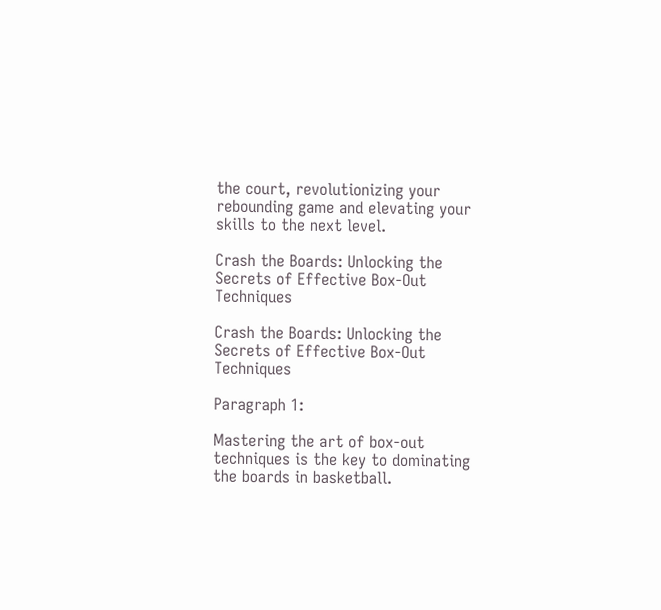the court, revolutionizing your rebounding game and elevating your skills to the next level.

Crash the Boards: Unlocking the Secrets of Effective Box-Out Techniques

Crash the Boards: Unlocking the Secrets of Effective Box-Out Techniques

Paragraph 1:

Mastering the art of box-out techniques is the key to dominating the boards in basketball.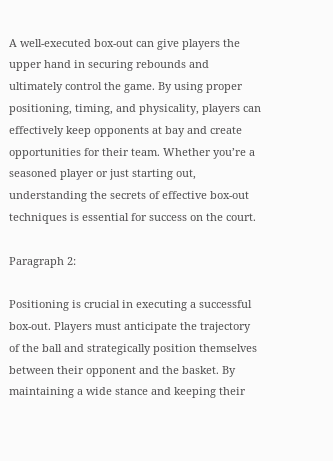A well-executed box-out can give players the upper hand in securing rebounds and ultimately control the game. By using proper positioning, timing, and physicality, players can effectively keep opponents at bay and create opportunities for their team. Whether you’re a seasoned player or just starting out, understanding the secrets of effective box-out techniques is essential for success on the court.

Paragraph 2:

Positioning is crucial in executing a successful box-out. Players must anticipate the trajectory of the ball and strategically position themselves between their opponent and the basket. By maintaining a wide stance and keeping their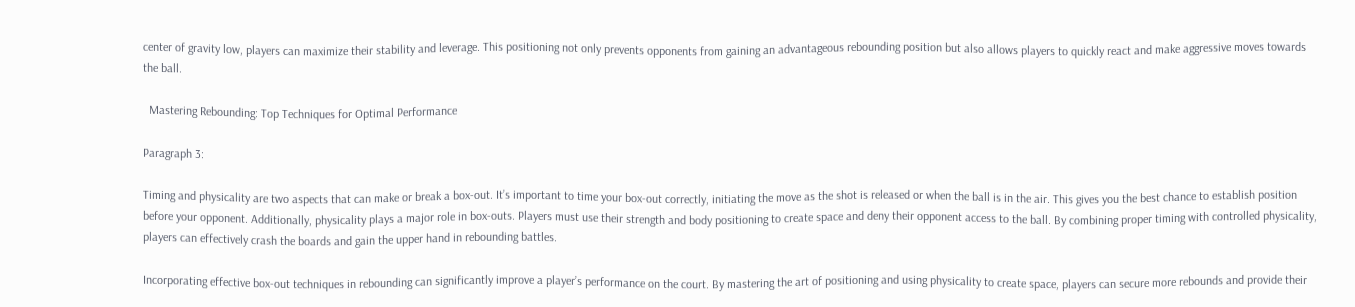center of gravity low, players can maximize their stability and leverage. This positioning not only prevents opponents from gaining an advantageous rebounding position but also allows players to quickly react and make aggressive moves towards the ball.

  Mastering Rebounding: Top Techniques for Optimal Performance

Paragraph 3:

Timing and physicality are two aspects that can make or break a box-out. It’s important to time your box-out correctly, initiating the move as the shot is released or when the ball is in the air. This gives you the best chance to establish position before your opponent. Additionally, physicality plays a major role in box-outs. Players must use their strength and body positioning to create space and deny their opponent access to the ball. By combining proper timing with controlled physicality, players can effectively crash the boards and gain the upper hand in rebounding battles.

Incorporating effective box-out techniques in rebounding can significantly improve a player’s performance on the court. By mastering the art of positioning and using physicality to create space, players can secure more rebounds and provide their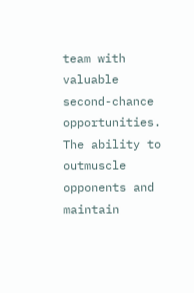team with valuable second-chance opportunities. The ability to outmuscle opponents and maintain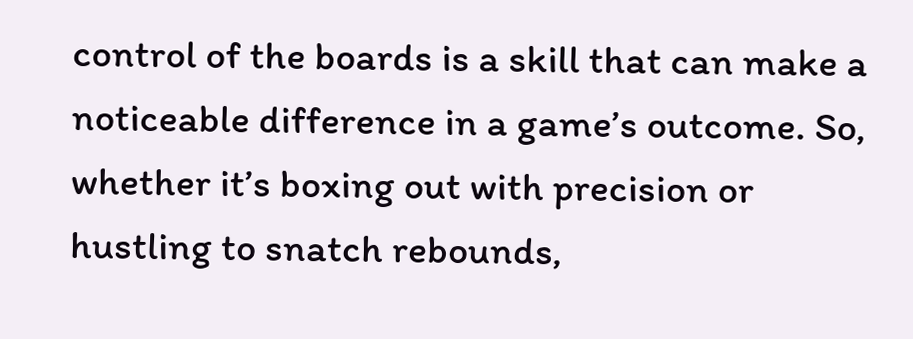control of the boards is a skill that can make a noticeable difference in a game’s outcome. So, whether it’s boxing out with precision or hustling to snatch rebounds,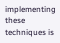implementing these techniques is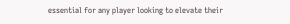essential for any player looking to elevate their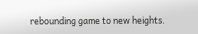rebounding game to new heights.